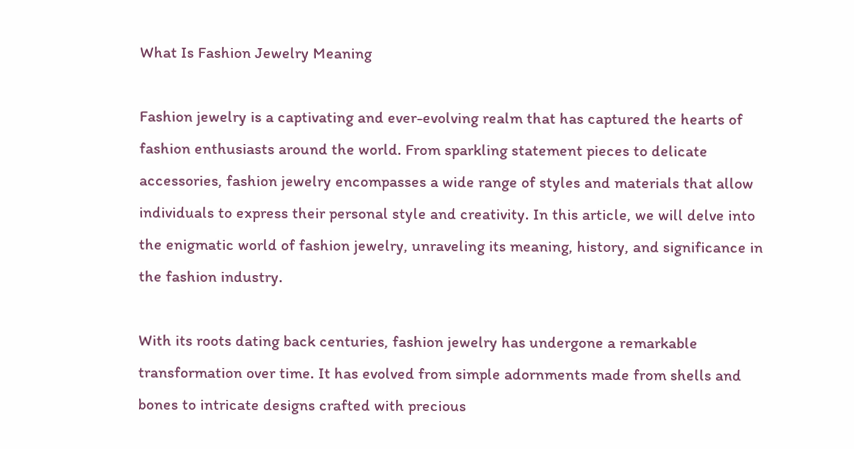What Is Fashion Jewelry Meaning

Fashion jewelry is a captivating and ever-evolving realm that has captured the hearts of fashion enthusiasts around the world. From sparkling statement pieces to delicate accessories, fashion jewelry encompasses a wide range of styles and materials that allow individuals to express their personal style and creativity. In this article, we will delve into the enigmatic world of fashion jewelry, unraveling its meaning, history, and significance in the fashion industry.

With its roots dating back centuries, fashion jewelry has undergone a remarkable transformation over time. It has evolved from simple adornments made from shells and bones to intricate designs crafted with precious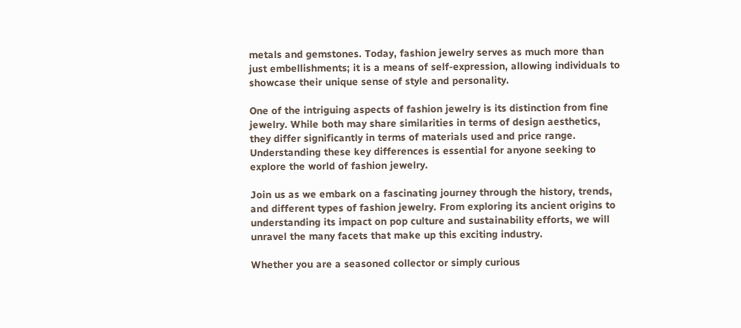metals and gemstones. Today, fashion jewelry serves as much more than just embellishments; it is a means of self-expression, allowing individuals to showcase their unique sense of style and personality.

One of the intriguing aspects of fashion jewelry is its distinction from fine jewelry. While both may share similarities in terms of design aesthetics, they differ significantly in terms of materials used and price range. Understanding these key differences is essential for anyone seeking to explore the world of fashion jewelry.

Join us as we embark on a fascinating journey through the history, trends, and different types of fashion jewelry. From exploring its ancient origins to understanding its impact on pop culture and sustainability efforts, we will unravel the many facets that make up this exciting industry.

Whether you are a seasoned collector or simply curious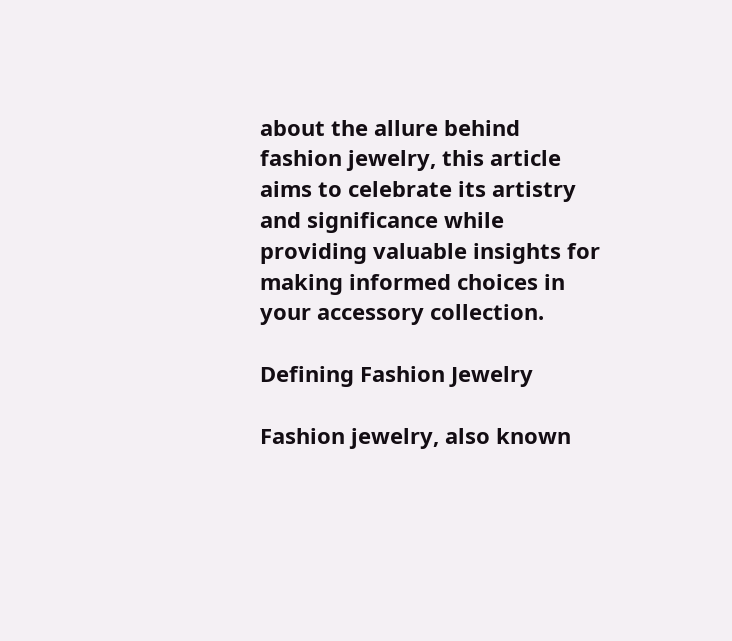about the allure behind fashion jewelry, this article aims to celebrate its artistry and significance while providing valuable insights for making informed choices in your accessory collection.

Defining Fashion Jewelry

Fashion jewelry, also known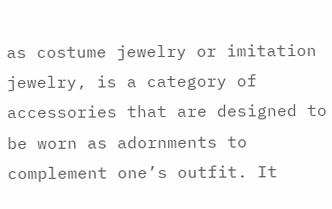as costume jewelry or imitation jewelry, is a category of accessories that are designed to be worn as adornments to complement one’s outfit. It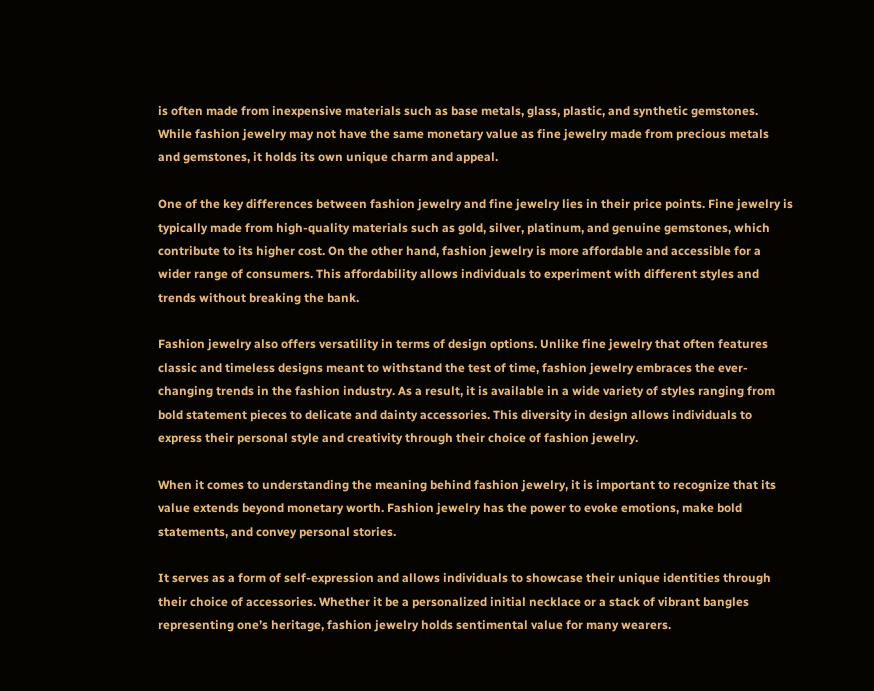is often made from inexpensive materials such as base metals, glass, plastic, and synthetic gemstones. While fashion jewelry may not have the same monetary value as fine jewelry made from precious metals and gemstones, it holds its own unique charm and appeal.

One of the key differences between fashion jewelry and fine jewelry lies in their price points. Fine jewelry is typically made from high-quality materials such as gold, silver, platinum, and genuine gemstones, which contribute to its higher cost. On the other hand, fashion jewelry is more affordable and accessible for a wider range of consumers. This affordability allows individuals to experiment with different styles and trends without breaking the bank.

Fashion jewelry also offers versatility in terms of design options. Unlike fine jewelry that often features classic and timeless designs meant to withstand the test of time, fashion jewelry embraces the ever-changing trends in the fashion industry. As a result, it is available in a wide variety of styles ranging from bold statement pieces to delicate and dainty accessories. This diversity in design allows individuals to express their personal style and creativity through their choice of fashion jewelry.

When it comes to understanding the meaning behind fashion jewelry, it is important to recognize that its value extends beyond monetary worth. Fashion jewelry has the power to evoke emotions, make bold statements, and convey personal stories.

It serves as a form of self-expression and allows individuals to showcase their unique identities through their choice of accessories. Whether it be a personalized initial necklace or a stack of vibrant bangles representing one’s heritage, fashion jewelry holds sentimental value for many wearers.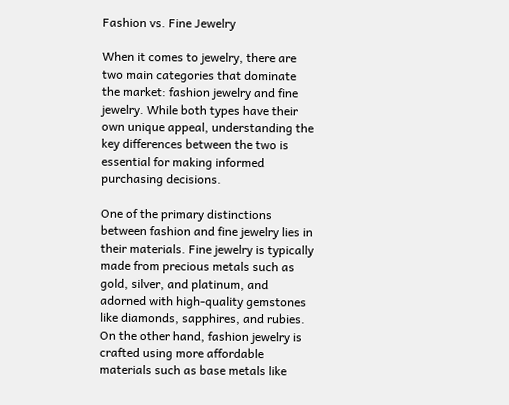Fashion vs. Fine Jewelry

When it comes to jewelry, there are two main categories that dominate the market: fashion jewelry and fine jewelry. While both types have their own unique appeal, understanding the key differences between the two is essential for making informed purchasing decisions.

One of the primary distinctions between fashion and fine jewelry lies in their materials. Fine jewelry is typically made from precious metals such as gold, silver, and platinum, and adorned with high-quality gemstones like diamonds, sapphires, and rubies. On the other hand, fashion jewelry is crafted using more affordable materials such as base metals like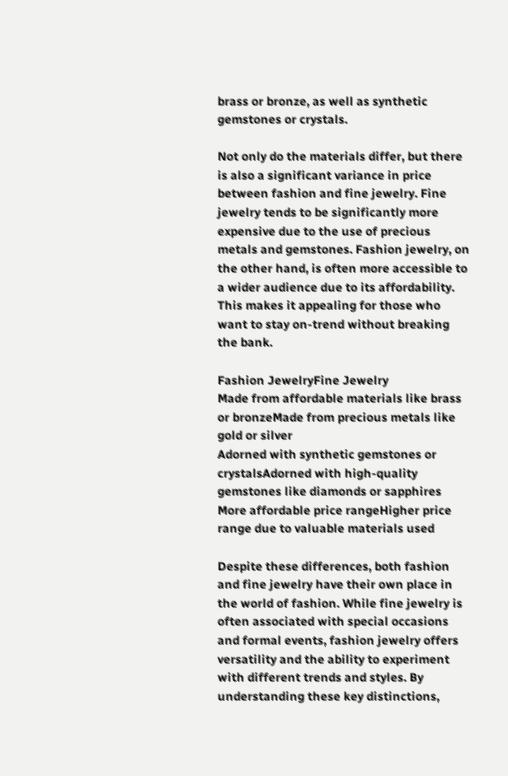brass or bronze, as well as synthetic gemstones or crystals.

Not only do the materials differ, but there is also a significant variance in price between fashion and fine jewelry. Fine jewelry tends to be significantly more expensive due to the use of precious metals and gemstones. Fashion jewelry, on the other hand, is often more accessible to a wider audience due to its affordability. This makes it appealing for those who want to stay on-trend without breaking the bank.

Fashion JewelryFine Jewelry
Made from affordable materials like brass or bronzeMade from precious metals like gold or silver
Adorned with synthetic gemstones or crystalsAdorned with high-quality gemstones like diamonds or sapphires
More affordable price rangeHigher price range due to valuable materials used

Despite these differences, both fashion and fine jewelry have their own place in the world of fashion. While fine jewelry is often associated with special occasions and formal events, fashion jewelry offers versatility and the ability to experiment with different trends and styles. By understanding these key distinctions,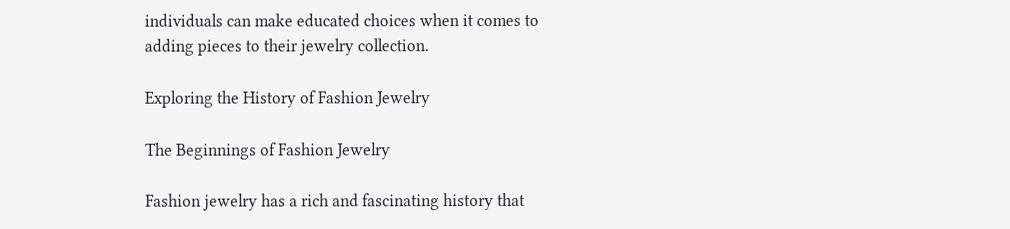individuals can make educated choices when it comes to adding pieces to their jewelry collection.

Exploring the History of Fashion Jewelry

The Beginnings of Fashion Jewelry

Fashion jewelry has a rich and fascinating history that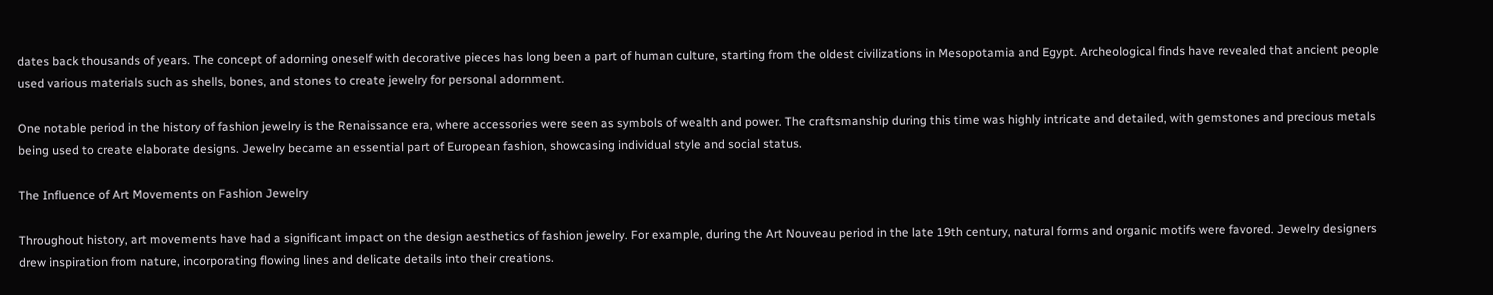dates back thousands of years. The concept of adorning oneself with decorative pieces has long been a part of human culture, starting from the oldest civilizations in Mesopotamia and Egypt. Archeological finds have revealed that ancient people used various materials such as shells, bones, and stones to create jewelry for personal adornment.

One notable period in the history of fashion jewelry is the Renaissance era, where accessories were seen as symbols of wealth and power. The craftsmanship during this time was highly intricate and detailed, with gemstones and precious metals being used to create elaborate designs. Jewelry became an essential part of European fashion, showcasing individual style and social status.

The Influence of Art Movements on Fashion Jewelry

Throughout history, art movements have had a significant impact on the design aesthetics of fashion jewelry. For example, during the Art Nouveau period in the late 19th century, natural forms and organic motifs were favored. Jewelry designers drew inspiration from nature, incorporating flowing lines and delicate details into their creations.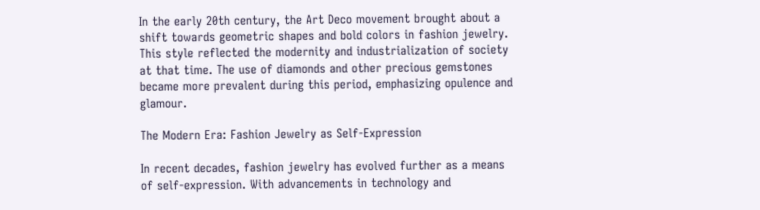In the early 20th century, the Art Deco movement brought about a shift towards geometric shapes and bold colors in fashion jewelry. This style reflected the modernity and industrialization of society at that time. The use of diamonds and other precious gemstones became more prevalent during this period, emphasizing opulence and glamour.

The Modern Era: Fashion Jewelry as Self-Expression

In recent decades, fashion jewelry has evolved further as a means of self-expression. With advancements in technology and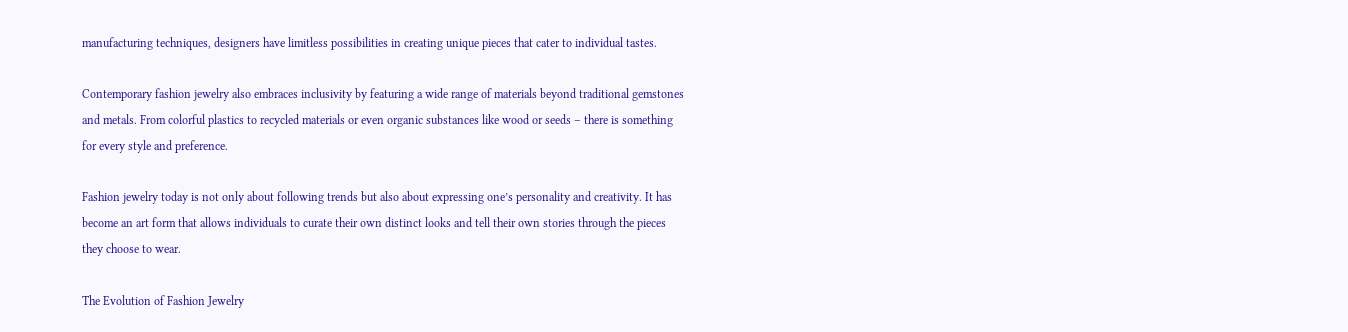manufacturing techniques, designers have limitless possibilities in creating unique pieces that cater to individual tastes.

Contemporary fashion jewelry also embraces inclusivity by featuring a wide range of materials beyond traditional gemstones and metals. From colorful plastics to recycled materials or even organic substances like wood or seeds – there is something for every style and preference.

Fashion jewelry today is not only about following trends but also about expressing one’s personality and creativity. It has become an art form that allows individuals to curate their own distinct looks and tell their own stories through the pieces they choose to wear.

The Evolution of Fashion Jewelry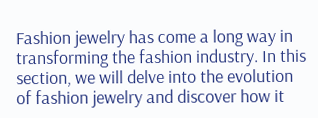Fashion jewelry has come a long way in transforming the fashion industry. In this section, we will delve into the evolution of fashion jewelry and discover how it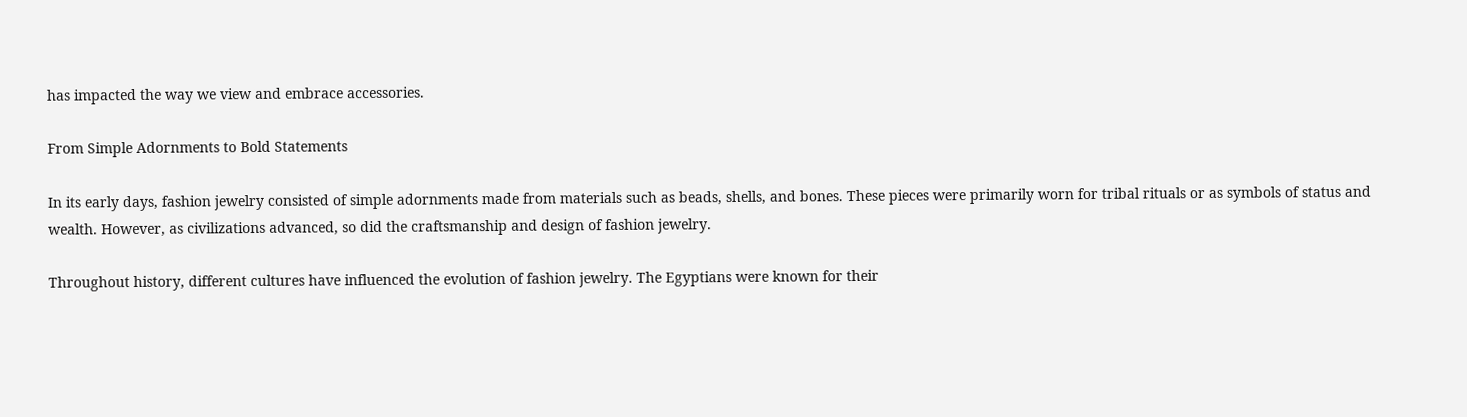has impacted the way we view and embrace accessories.

From Simple Adornments to Bold Statements

In its early days, fashion jewelry consisted of simple adornments made from materials such as beads, shells, and bones. These pieces were primarily worn for tribal rituals or as symbols of status and wealth. However, as civilizations advanced, so did the craftsmanship and design of fashion jewelry.

Throughout history, different cultures have influenced the evolution of fashion jewelry. The Egyptians were known for their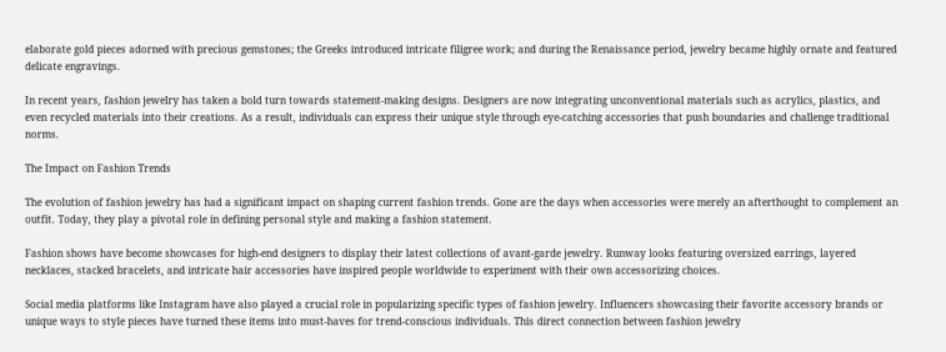elaborate gold pieces adorned with precious gemstones; the Greeks introduced intricate filigree work; and during the Renaissance period, jewelry became highly ornate and featured delicate engravings.

In recent years, fashion jewelry has taken a bold turn towards statement-making designs. Designers are now integrating unconventional materials such as acrylics, plastics, and even recycled materials into their creations. As a result, individuals can express their unique style through eye-catching accessories that push boundaries and challenge traditional norms.

The Impact on Fashion Trends

The evolution of fashion jewelry has had a significant impact on shaping current fashion trends. Gone are the days when accessories were merely an afterthought to complement an outfit. Today, they play a pivotal role in defining personal style and making a fashion statement.

Fashion shows have become showcases for high-end designers to display their latest collections of avant-garde jewelry. Runway looks featuring oversized earrings, layered necklaces, stacked bracelets, and intricate hair accessories have inspired people worldwide to experiment with their own accessorizing choices.

Social media platforms like Instagram have also played a crucial role in popularizing specific types of fashion jewelry. Influencers showcasing their favorite accessory brands or unique ways to style pieces have turned these items into must-haves for trend-conscious individuals. This direct connection between fashion jewelry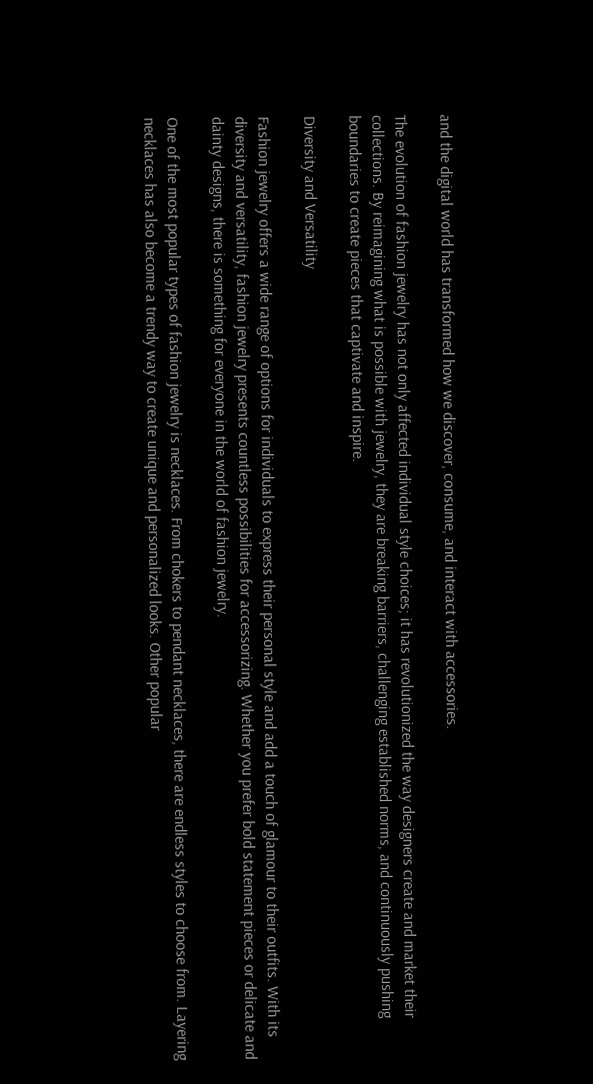and the digital world has transformed how we discover, consume, and interact with accessories.

The evolution of fashion jewelry has not only affected individual style choices; it has revolutionized the way designers create and market their collections. By reimagining what is possible with jewelry, they are breaking barriers, challenging established norms, and continuously pushing boundaries to create pieces that captivate and inspire.

Diversity and Versatility

Fashion jewelry offers a wide range of options for individuals to express their personal style and add a touch of glamour to their outfits. With its diversity and versatility, fashion jewelry presents countless possibilities for accessorizing. Whether you prefer bold statement pieces or delicate and dainty designs, there is something for everyone in the world of fashion jewelry.

One of the most popular types of fashion jewelry is necklaces. From chokers to pendant necklaces, there are endless styles to choose from. Layering necklaces has also become a trendy way to create unique and personalized looks. Other popular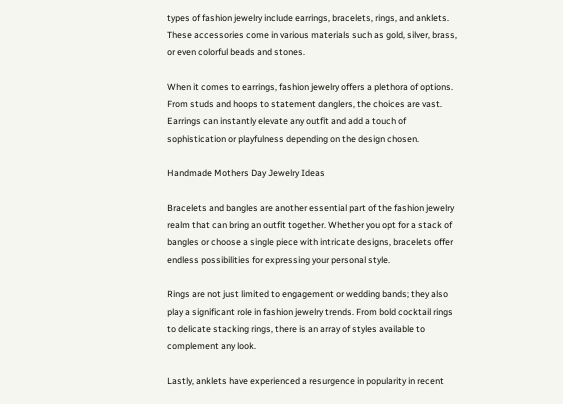types of fashion jewelry include earrings, bracelets, rings, and anklets. These accessories come in various materials such as gold, silver, brass, or even colorful beads and stones.

When it comes to earrings, fashion jewelry offers a plethora of options. From studs and hoops to statement danglers, the choices are vast. Earrings can instantly elevate any outfit and add a touch of sophistication or playfulness depending on the design chosen.

Handmade Mothers Day Jewelry Ideas

Bracelets and bangles are another essential part of the fashion jewelry realm that can bring an outfit together. Whether you opt for a stack of bangles or choose a single piece with intricate designs, bracelets offer endless possibilities for expressing your personal style.

Rings are not just limited to engagement or wedding bands; they also play a significant role in fashion jewelry trends. From bold cocktail rings to delicate stacking rings, there is an array of styles available to complement any look.

Lastly, anklets have experienced a resurgence in popularity in recent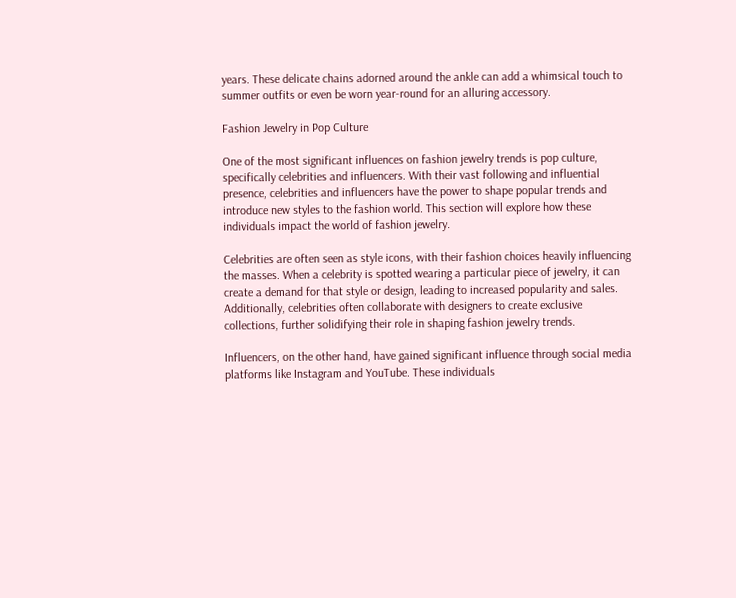years. These delicate chains adorned around the ankle can add a whimsical touch to summer outfits or even be worn year-round for an alluring accessory.

Fashion Jewelry in Pop Culture

One of the most significant influences on fashion jewelry trends is pop culture, specifically celebrities and influencers. With their vast following and influential presence, celebrities and influencers have the power to shape popular trends and introduce new styles to the fashion world. This section will explore how these individuals impact the world of fashion jewelry.

Celebrities are often seen as style icons, with their fashion choices heavily influencing the masses. When a celebrity is spotted wearing a particular piece of jewelry, it can create a demand for that style or design, leading to increased popularity and sales. Additionally, celebrities often collaborate with designers to create exclusive collections, further solidifying their role in shaping fashion jewelry trends.

Influencers, on the other hand, have gained significant influence through social media platforms like Instagram and YouTube. These individuals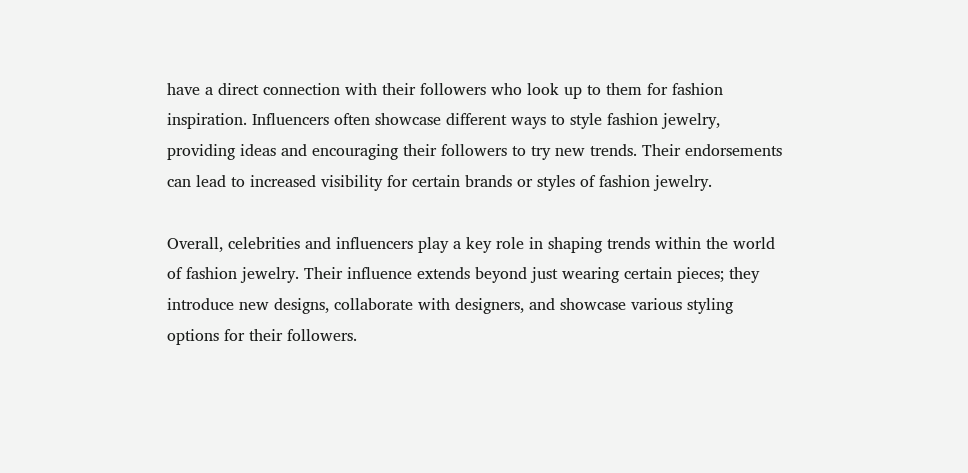have a direct connection with their followers who look up to them for fashion inspiration. Influencers often showcase different ways to style fashion jewelry, providing ideas and encouraging their followers to try new trends. Their endorsements can lead to increased visibility for certain brands or styles of fashion jewelry.

Overall, celebrities and influencers play a key role in shaping trends within the world of fashion jewelry. Their influence extends beyond just wearing certain pieces; they introduce new designs, collaborate with designers, and showcase various styling options for their followers.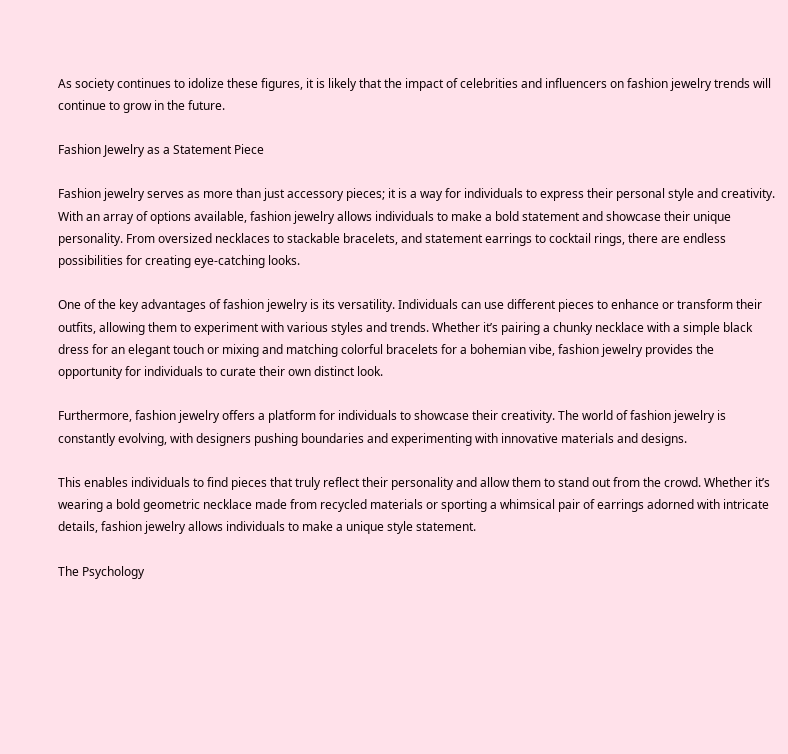As society continues to idolize these figures, it is likely that the impact of celebrities and influencers on fashion jewelry trends will continue to grow in the future.

Fashion Jewelry as a Statement Piece

Fashion jewelry serves as more than just accessory pieces; it is a way for individuals to express their personal style and creativity. With an array of options available, fashion jewelry allows individuals to make a bold statement and showcase their unique personality. From oversized necklaces to stackable bracelets, and statement earrings to cocktail rings, there are endless possibilities for creating eye-catching looks.

One of the key advantages of fashion jewelry is its versatility. Individuals can use different pieces to enhance or transform their outfits, allowing them to experiment with various styles and trends. Whether it’s pairing a chunky necklace with a simple black dress for an elegant touch or mixing and matching colorful bracelets for a bohemian vibe, fashion jewelry provides the opportunity for individuals to curate their own distinct look.

Furthermore, fashion jewelry offers a platform for individuals to showcase their creativity. The world of fashion jewelry is constantly evolving, with designers pushing boundaries and experimenting with innovative materials and designs.

This enables individuals to find pieces that truly reflect their personality and allow them to stand out from the crowd. Whether it’s wearing a bold geometric necklace made from recycled materials or sporting a whimsical pair of earrings adorned with intricate details, fashion jewelry allows individuals to make a unique style statement.

The Psychology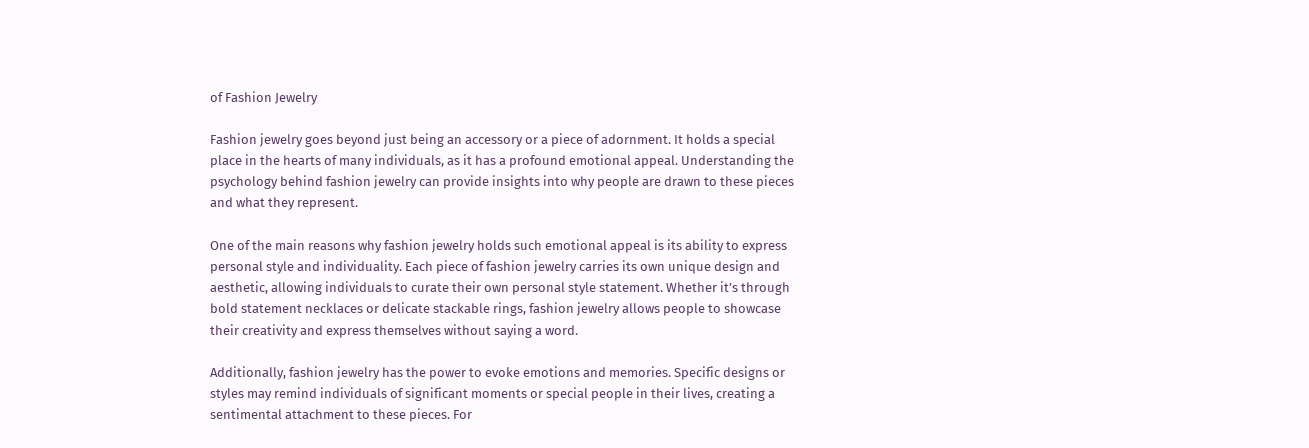of Fashion Jewelry

Fashion jewelry goes beyond just being an accessory or a piece of adornment. It holds a special place in the hearts of many individuals, as it has a profound emotional appeal. Understanding the psychology behind fashion jewelry can provide insights into why people are drawn to these pieces and what they represent.

One of the main reasons why fashion jewelry holds such emotional appeal is its ability to express personal style and individuality. Each piece of fashion jewelry carries its own unique design and aesthetic, allowing individuals to curate their own personal style statement. Whether it’s through bold statement necklaces or delicate stackable rings, fashion jewelry allows people to showcase their creativity and express themselves without saying a word.

Additionally, fashion jewelry has the power to evoke emotions and memories. Specific designs or styles may remind individuals of significant moments or special people in their lives, creating a sentimental attachment to these pieces. For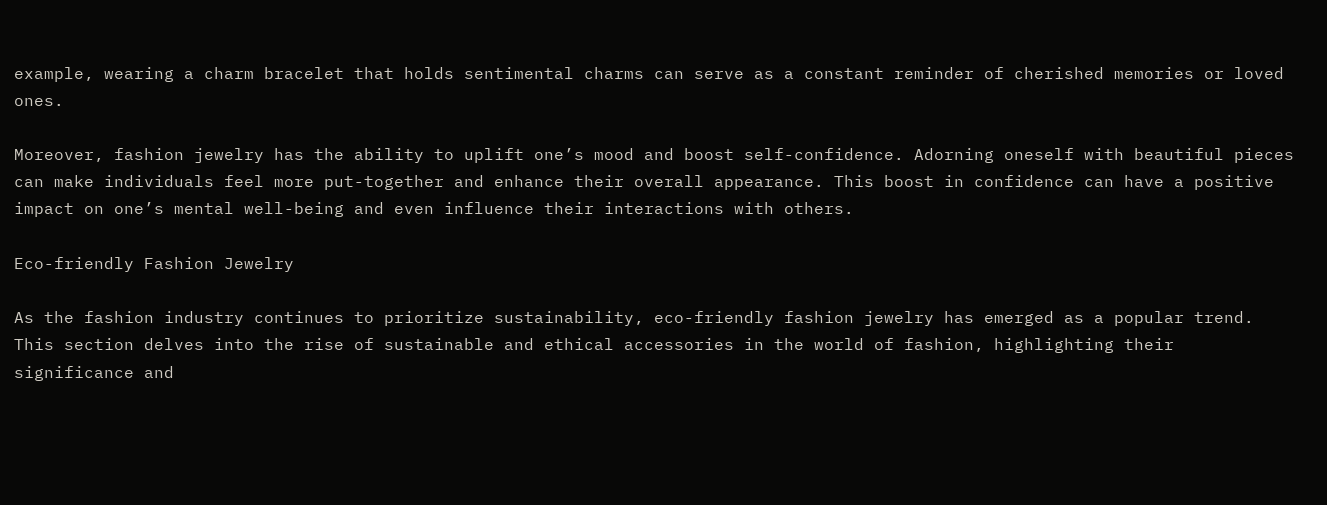example, wearing a charm bracelet that holds sentimental charms can serve as a constant reminder of cherished memories or loved ones.

Moreover, fashion jewelry has the ability to uplift one’s mood and boost self-confidence. Adorning oneself with beautiful pieces can make individuals feel more put-together and enhance their overall appearance. This boost in confidence can have a positive impact on one’s mental well-being and even influence their interactions with others.

Eco-friendly Fashion Jewelry

As the fashion industry continues to prioritize sustainability, eco-friendly fashion jewelry has emerged as a popular trend. This section delves into the rise of sustainable and ethical accessories in the world of fashion, highlighting their significance and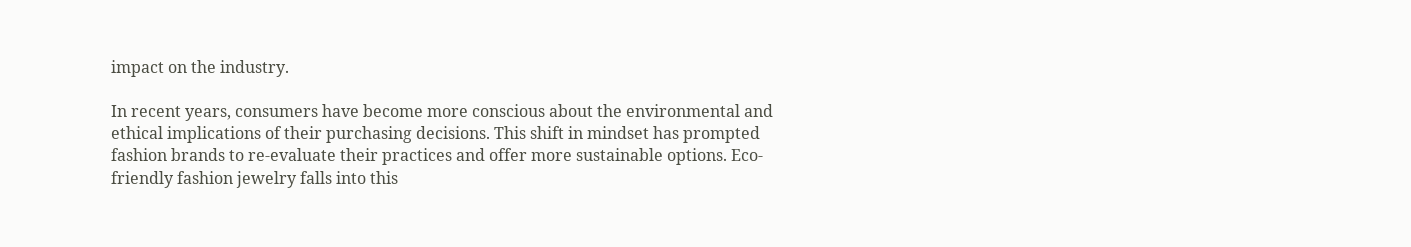impact on the industry.

In recent years, consumers have become more conscious about the environmental and ethical implications of their purchasing decisions. This shift in mindset has prompted fashion brands to re-evaluate their practices and offer more sustainable options. Eco-friendly fashion jewelry falls into this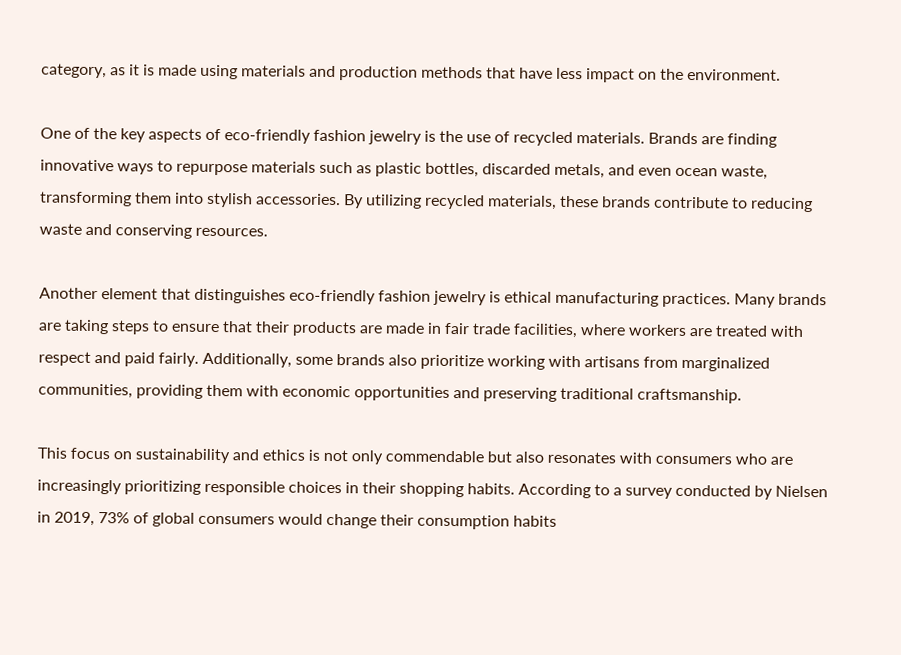category, as it is made using materials and production methods that have less impact on the environment.

One of the key aspects of eco-friendly fashion jewelry is the use of recycled materials. Brands are finding innovative ways to repurpose materials such as plastic bottles, discarded metals, and even ocean waste, transforming them into stylish accessories. By utilizing recycled materials, these brands contribute to reducing waste and conserving resources.

Another element that distinguishes eco-friendly fashion jewelry is ethical manufacturing practices. Many brands are taking steps to ensure that their products are made in fair trade facilities, where workers are treated with respect and paid fairly. Additionally, some brands also prioritize working with artisans from marginalized communities, providing them with economic opportunities and preserving traditional craftsmanship.

This focus on sustainability and ethics is not only commendable but also resonates with consumers who are increasingly prioritizing responsible choices in their shopping habits. According to a survey conducted by Nielsen in 2019, 73% of global consumers would change their consumption habits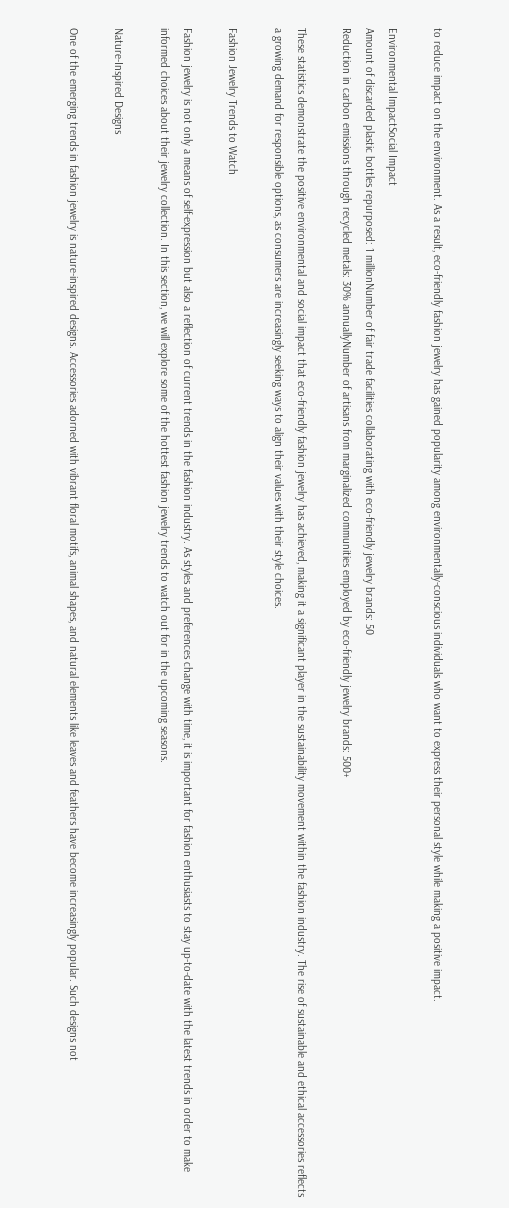to reduce impact on the environment. As a result, eco-friendly fashion jewelry has gained popularity among environmentally-conscious individuals who want to express their personal style while making a positive impact.

Environmental ImpactSocial Impact
Amount of discarded plastic bottles repurposed: 1 millionNumber of fair trade facilities collaborating with eco-friendly jewelry brands: 50
Reduction in carbon emissions through recycled metals: 30% annuallyNumber of artisans from marginalized communities employed by eco-friendly jewelry brands: 500+

These statistics demonstrate the positive environmental and social impact that eco-friendly fashion jewelry has achieved, making it a significant player in the sustainability movement within the fashion industry. The rise of sustainable and ethical accessories reflects a growing demand for responsible options, as consumers are increasingly seeking ways to align their values with their style choices.

Fashion Jewelry Trends to Watch

Fashion jewelry is not only a means of self-expression but also a reflection of current trends in the fashion industry. As styles and preferences change with time, it is important for fashion enthusiasts to stay up-to-date with the latest trends in order to make informed choices about their jewelry collection. In this section, we will explore some of the hottest fashion jewelry trends to watch out for in the upcoming seasons.

Nature-Inspired Designs

One of the emerging trends in fashion jewelry is nature-inspired designs. Accessories adorned with vibrant floral motifs, animal shapes, and natural elements like leaves and feathers have become increasingly popular. Such designs not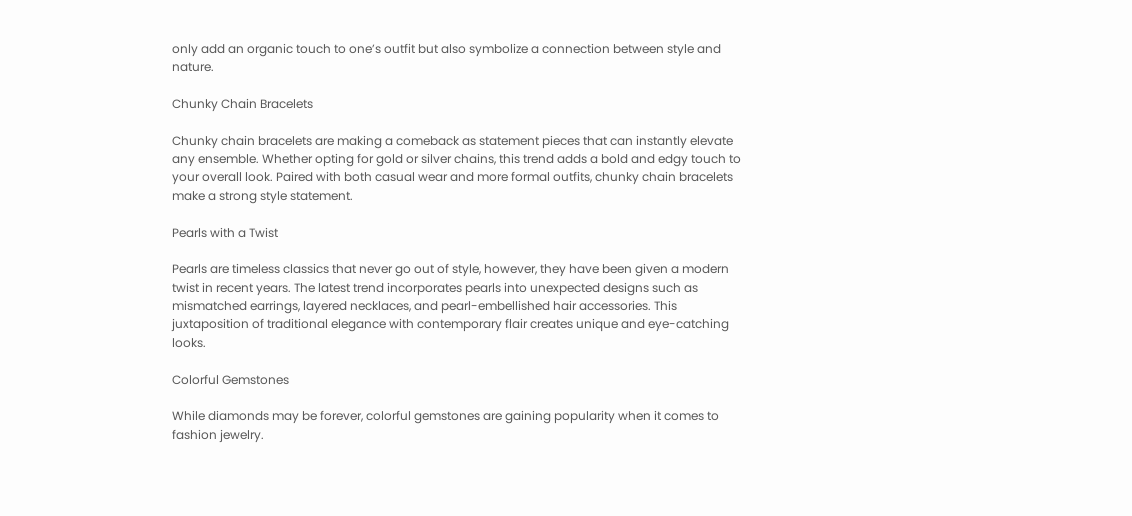only add an organic touch to one’s outfit but also symbolize a connection between style and nature.

Chunky Chain Bracelets

Chunky chain bracelets are making a comeback as statement pieces that can instantly elevate any ensemble. Whether opting for gold or silver chains, this trend adds a bold and edgy touch to your overall look. Paired with both casual wear and more formal outfits, chunky chain bracelets make a strong style statement.

Pearls with a Twist

Pearls are timeless classics that never go out of style, however, they have been given a modern twist in recent years. The latest trend incorporates pearls into unexpected designs such as mismatched earrings, layered necklaces, and pearl-embellished hair accessories. This juxtaposition of traditional elegance with contemporary flair creates unique and eye-catching looks.

Colorful Gemstones

While diamonds may be forever, colorful gemstones are gaining popularity when it comes to fashion jewelry.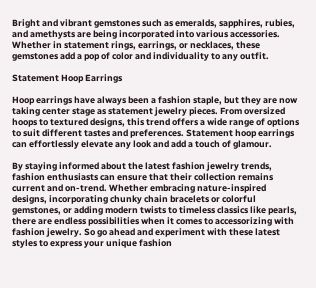Bright and vibrant gemstones such as emeralds, sapphires, rubies, and amethysts are being incorporated into various accessories. Whether in statement rings, earrings, or necklaces, these gemstones add a pop of color and individuality to any outfit.

Statement Hoop Earrings

Hoop earrings have always been a fashion staple, but they are now taking center stage as statement jewelry pieces. From oversized hoops to textured designs, this trend offers a wide range of options to suit different tastes and preferences. Statement hoop earrings can effortlessly elevate any look and add a touch of glamour.

By staying informed about the latest fashion jewelry trends, fashion enthusiasts can ensure that their collection remains current and on-trend. Whether embracing nature-inspired designs, incorporating chunky chain bracelets or colorful gemstones, or adding modern twists to timeless classics like pearls, there are endless possibilities when it comes to accessorizing with fashion jewelry. So go ahead and experiment with these latest styles to express your unique fashion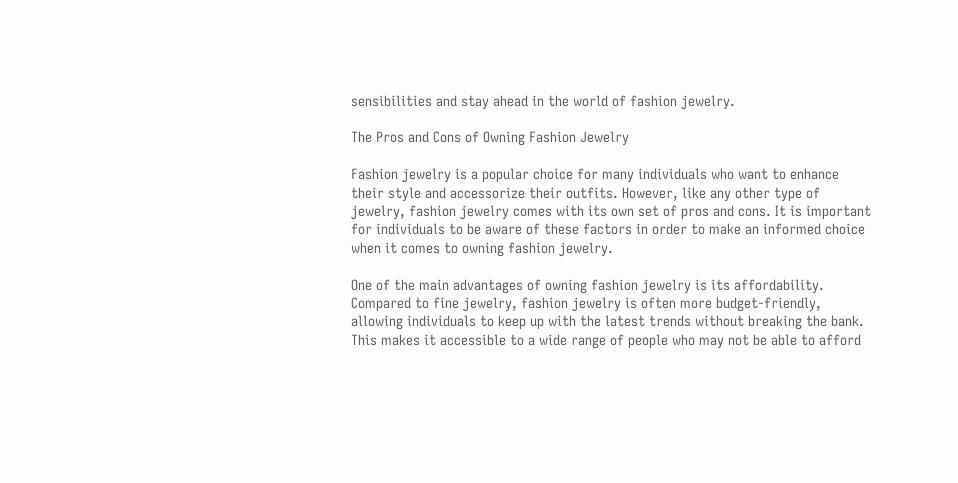sensibilities and stay ahead in the world of fashion jewelry.

The Pros and Cons of Owning Fashion Jewelry

Fashion jewelry is a popular choice for many individuals who want to enhance their style and accessorize their outfits. However, like any other type of jewelry, fashion jewelry comes with its own set of pros and cons. It is important for individuals to be aware of these factors in order to make an informed choice when it comes to owning fashion jewelry.

One of the main advantages of owning fashion jewelry is its affordability. Compared to fine jewelry, fashion jewelry is often more budget-friendly, allowing individuals to keep up with the latest trends without breaking the bank. This makes it accessible to a wide range of people who may not be able to afford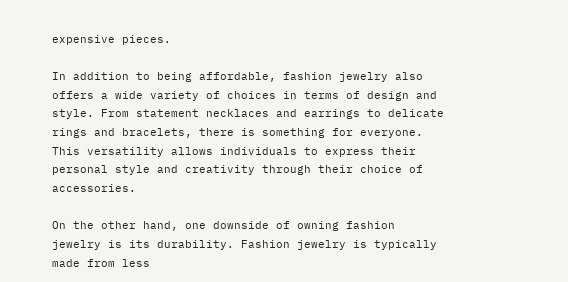expensive pieces.

In addition to being affordable, fashion jewelry also offers a wide variety of choices in terms of design and style. From statement necklaces and earrings to delicate rings and bracelets, there is something for everyone. This versatility allows individuals to express their personal style and creativity through their choice of accessories.

On the other hand, one downside of owning fashion jewelry is its durability. Fashion jewelry is typically made from less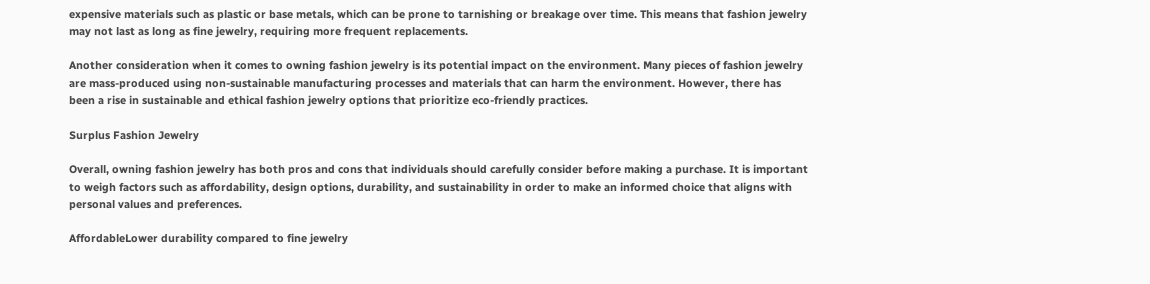expensive materials such as plastic or base metals, which can be prone to tarnishing or breakage over time. This means that fashion jewelry may not last as long as fine jewelry, requiring more frequent replacements.

Another consideration when it comes to owning fashion jewelry is its potential impact on the environment. Many pieces of fashion jewelry are mass-produced using non-sustainable manufacturing processes and materials that can harm the environment. However, there has been a rise in sustainable and ethical fashion jewelry options that prioritize eco-friendly practices.

Surplus Fashion Jewelry

Overall, owning fashion jewelry has both pros and cons that individuals should carefully consider before making a purchase. It is important to weigh factors such as affordability, design options, durability, and sustainability in order to make an informed choice that aligns with personal values and preferences.

AffordableLower durability compared to fine jewelry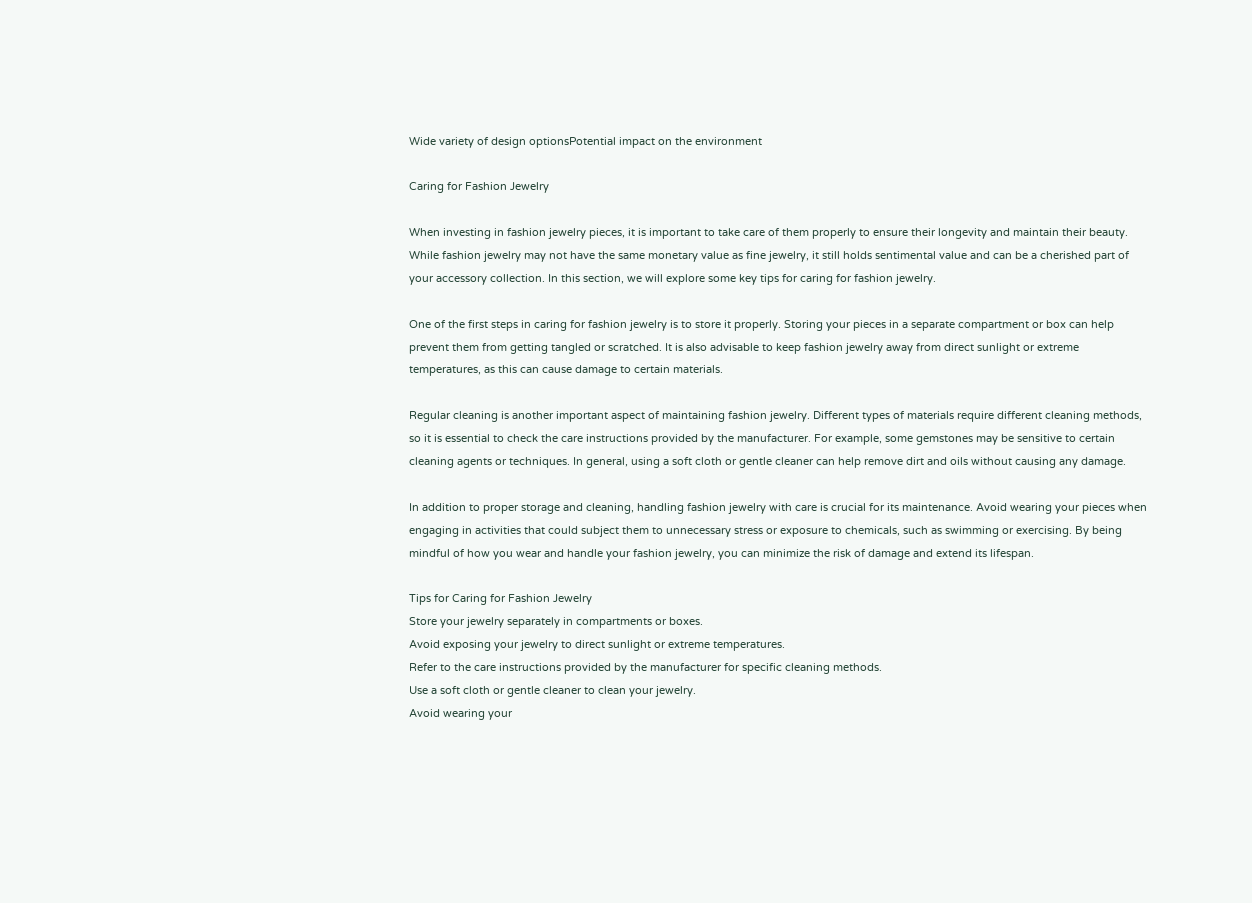Wide variety of design optionsPotential impact on the environment

Caring for Fashion Jewelry

When investing in fashion jewelry pieces, it is important to take care of them properly to ensure their longevity and maintain their beauty. While fashion jewelry may not have the same monetary value as fine jewelry, it still holds sentimental value and can be a cherished part of your accessory collection. In this section, we will explore some key tips for caring for fashion jewelry.

One of the first steps in caring for fashion jewelry is to store it properly. Storing your pieces in a separate compartment or box can help prevent them from getting tangled or scratched. It is also advisable to keep fashion jewelry away from direct sunlight or extreme temperatures, as this can cause damage to certain materials.

Regular cleaning is another important aspect of maintaining fashion jewelry. Different types of materials require different cleaning methods, so it is essential to check the care instructions provided by the manufacturer. For example, some gemstones may be sensitive to certain cleaning agents or techniques. In general, using a soft cloth or gentle cleaner can help remove dirt and oils without causing any damage.

In addition to proper storage and cleaning, handling fashion jewelry with care is crucial for its maintenance. Avoid wearing your pieces when engaging in activities that could subject them to unnecessary stress or exposure to chemicals, such as swimming or exercising. By being mindful of how you wear and handle your fashion jewelry, you can minimize the risk of damage and extend its lifespan.

Tips for Caring for Fashion Jewelry
Store your jewelry separately in compartments or boxes.
Avoid exposing your jewelry to direct sunlight or extreme temperatures.
Refer to the care instructions provided by the manufacturer for specific cleaning methods.
Use a soft cloth or gentle cleaner to clean your jewelry.
Avoid wearing your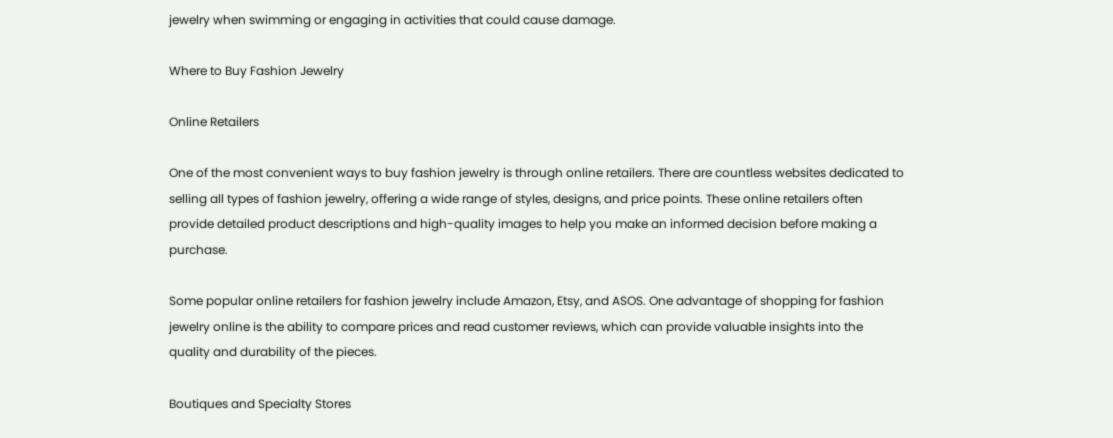jewelry when swimming or engaging in activities that could cause damage.

Where to Buy Fashion Jewelry

Online Retailers

One of the most convenient ways to buy fashion jewelry is through online retailers. There are countless websites dedicated to selling all types of fashion jewelry, offering a wide range of styles, designs, and price points. These online retailers often provide detailed product descriptions and high-quality images to help you make an informed decision before making a purchase.

Some popular online retailers for fashion jewelry include Amazon, Etsy, and ASOS. One advantage of shopping for fashion jewelry online is the ability to compare prices and read customer reviews, which can provide valuable insights into the quality and durability of the pieces.

Boutiques and Specialty Stores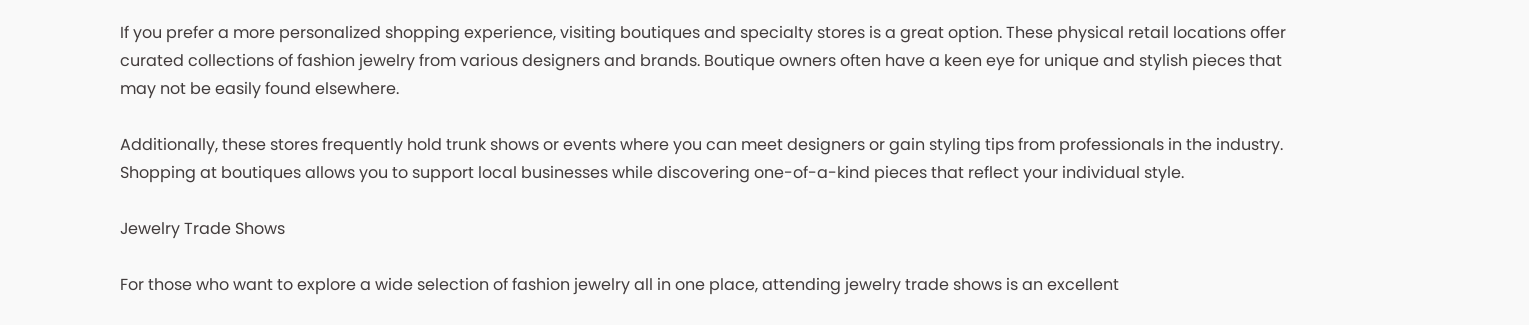If you prefer a more personalized shopping experience, visiting boutiques and specialty stores is a great option. These physical retail locations offer curated collections of fashion jewelry from various designers and brands. Boutique owners often have a keen eye for unique and stylish pieces that may not be easily found elsewhere.

Additionally, these stores frequently hold trunk shows or events where you can meet designers or gain styling tips from professionals in the industry. Shopping at boutiques allows you to support local businesses while discovering one-of-a-kind pieces that reflect your individual style.

Jewelry Trade Shows

For those who want to explore a wide selection of fashion jewelry all in one place, attending jewelry trade shows is an excellent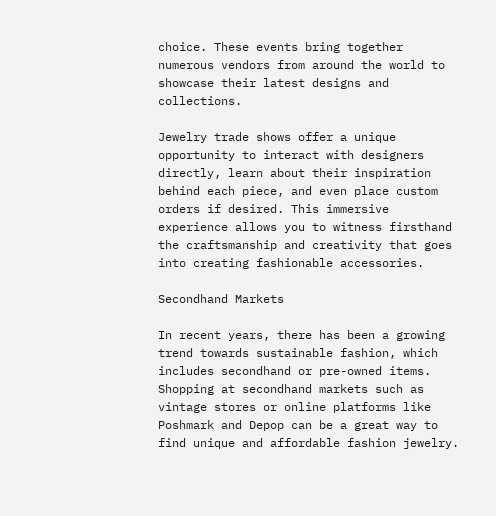choice. These events bring together numerous vendors from around the world to showcase their latest designs and collections.

Jewelry trade shows offer a unique opportunity to interact with designers directly, learn about their inspiration behind each piece, and even place custom orders if desired. This immersive experience allows you to witness firsthand the craftsmanship and creativity that goes into creating fashionable accessories.

Secondhand Markets

In recent years, there has been a growing trend towards sustainable fashion, which includes secondhand or pre-owned items. Shopping at secondhand markets such as vintage stores or online platforms like Poshmark and Depop can be a great way to find unique and affordable fashion jewelry.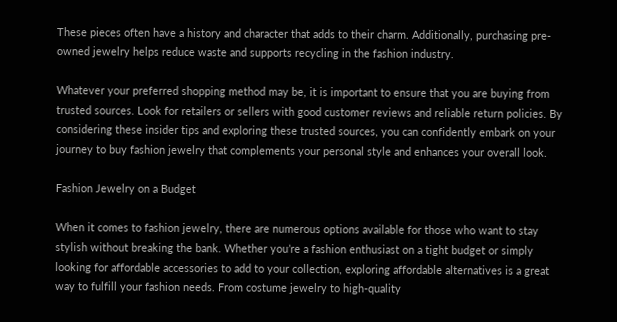These pieces often have a history and character that adds to their charm. Additionally, purchasing pre-owned jewelry helps reduce waste and supports recycling in the fashion industry.

Whatever your preferred shopping method may be, it is important to ensure that you are buying from trusted sources. Look for retailers or sellers with good customer reviews and reliable return policies. By considering these insider tips and exploring these trusted sources, you can confidently embark on your journey to buy fashion jewelry that complements your personal style and enhances your overall look.

Fashion Jewelry on a Budget

When it comes to fashion jewelry, there are numerous options available for those who want to stay stylish without breaking the bank. Whether you’re a fashion enthusiast on a tight budget or simply looking for affordable accessories to add to your collection, exploring affordable alternatives is a great way to fulfill your fashion needs. From costume jewelry to high-quality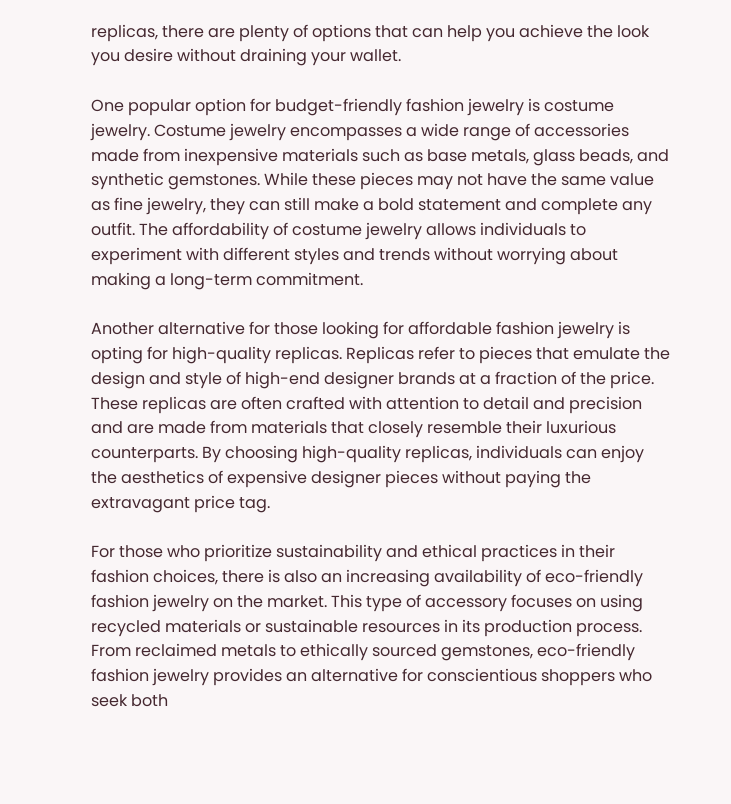replicas, there are plenty of options that can help you achieve the look you desire without draining your wallet.

One popular option for budget-friendly fashion jewelry is costume jewelry. Costume jewelry encompasses a wide range of accessories made from inexpensive materials such as base metals, glass beads, and synthetic gemstones. While these pieces may not have the same value as fine jewelry, they can still make a bold statement and complete any outfit. The affordability of costume jewelry allows individuals to experiment with different styles and trends without worrying about making a long-term commitment.

Another alternative for those looking for affordable fashion jewelry is opting for high-quality replicas. Replicas refer to pieces that emulate the design and style of high-end designer brands at a fraction of the price. These replicas are often crafted with attention to detail and precision and are made from materials that closely resemble their luxurious counterparts. By choosing high-quality replicas, individuals can enjoy the aesthetics of expensive designer pieces without paying the extravagant price tag.

For those who prioritize sustainability and ethical practices in their fashion choices, there is also an increasing availability of eco-friendly fashion jewelry on the market. This type of accessory focuses on using recycled materials or sustainable resources in its production process. From reclaimed metals to ethically sourced gemstones, eco-friendly fashion jewelry provides an alternative for conscientious shoppers who seek both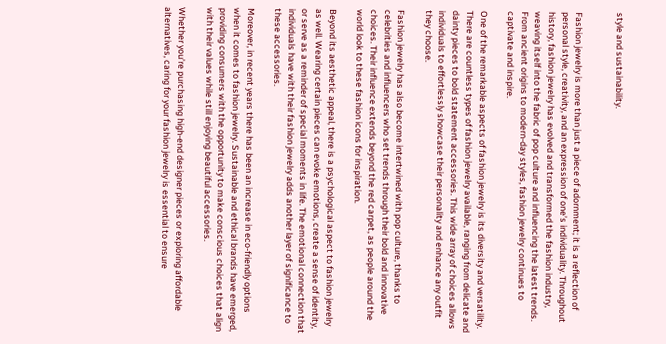style and sustainability.


Fashion jewelry is more than just a piece of adornment; it is a reflection of personal style, creativity, and an expression of one’s individuality. Throughout history, fashion jewelry has evolved and transformed the fashion industry, weaving itself into the fabric of pop culture and influencing the latest trends. From ancient origins to modern-day styles, fashion jewelry continues to captivate and inspire.

One of the remarkable aspects of fashion jewelry is its diversity and versatility. There are countless types of fashion jewelry available, ranging from delicate and dainty pieces to bold statement accessories. This wide array of choices allows individuals to effortlessly showcase their personality and enhance any outfit they choose.

Fashion jewelry has also become intertwined with pop culture, thanks to celebrities and influencers who set trends through their bold and innovative choices. Their influence extends beyond the red carpet, as people around the world look to these fashion icons for inspiration.

Beyond its aesthetic appeal, there is a psychological aspect to fashion jewelry as well. Wearing certain pieces can evoke emotions, create a sense of identity, or serve as a reminder of special moments in life. The emotional connection that individuals have with their fashion jewelry adds another layer of significance to these accessories.

Moreover, in recent years there has been an increase in eco-friendly options when it comes to fashion jewelry. Sustainable and ethical brands have emerged, providing consumers with the opportunity to make conscious choices that align with their values while still enjoying beautiful accessories.

Whether you’re purchasing high-end designer pieces or exploring affordable alternatives, caring for your fashion jewelry is essential to ensure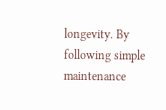longevity. By following simple maintenance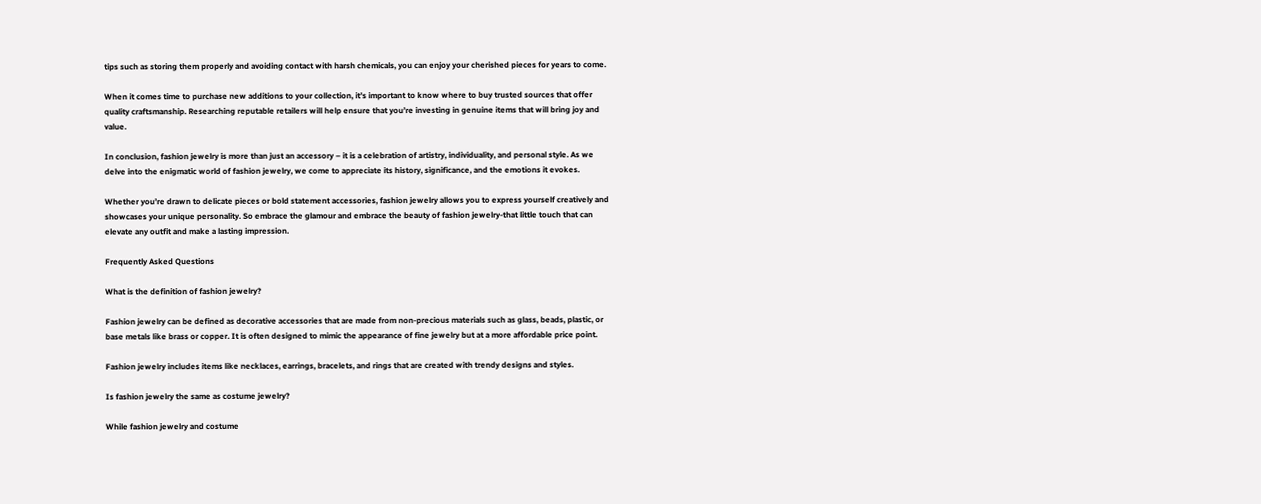tips such as storing them properly and avoiding contact with harsh chemicals, you can enjoy your cherished pieces for years to come.

When it comes time to purchase new additions to your collection, it’s important to know where to buy trusted sources that offer quality craftsmanship. Researching reputable retailers will help ensure that you’re investing in genuine items that will bring joy and value.

In conclusion, fashion jewelry is more than just an accessory – it is a celebration of artistry, individuality, and personal style. As we delve into the enigmatic world of fashion jewelry, we come to appreciate its history, significance, and the emotions it evokes.

Whether you’re drawn to delicate pieces or bold statement accessories, fashion jewelry allows you to express yourself creatively and showcases your unique personality. So embrace the glamour and embrace the beauty of fashion jewelry-that little touch that can elevate any outfit and make a lasting impression.

Frequently Asked Questions

What is the definition of fashion jewelry?

Fashion jewelry can be defined as decorative accessories that are made from non-precious materials such as glass, beads, plastic, or base metals like brass or copper. It is often designed to mimic the appearance of fine jewelry but at a more affordable price point.

Fashion jewelry includes items like necklaces, earrings, bracelets, and rings that are created with trendy designs and styles.

Is fashion jewelry the same as costume jewelry?

While fashion jewelry and costume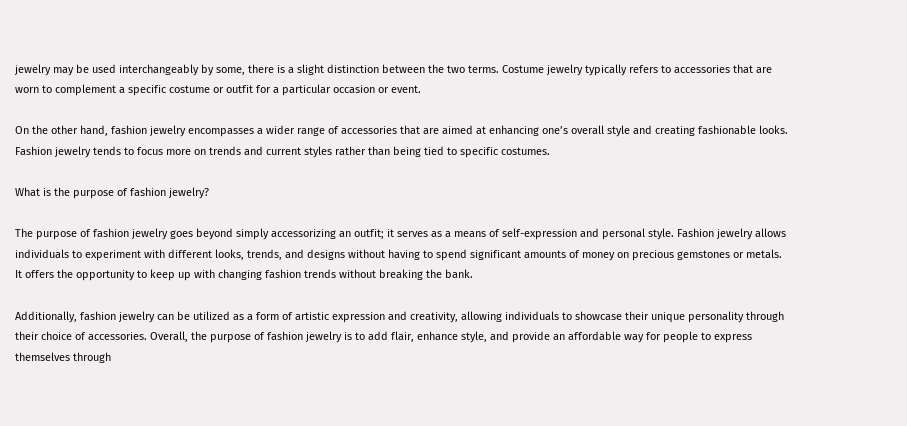jewelry may be used interchangeably by some, there is a slight distinction between the two terms. Costume jewelry typically refers to accessories that are worn to complement a specific costume or outfit for a particular occasion or event.

On the other hand, fashion jewelry encompasses a wider range of accessories that are aimed at enhancing one’s overall style and creating fashionable looks. Fashion jewelry tends to focus more on trends and current styles rather than being tied to specific costumes.

What is the purpose of fashion jewelry?

The purpose of fashion jewelry goes beyond simply accessorizing an outfit; it serves as a means of self-expression and personal style. Fashion jewelry allows individuals to experiment with different looks, trends, and designs without having to spend significant amounts of money on precious gemstones or metals. It offers the opportunity to keep up with changing fashion trends without breaking the bank.

Additionally, fashion jewelry can be utilized as a form of artistic expression and creativity, allowing individuals to showcase their unique personality through their choice of accessories. Overall, the purpose of fashion jewelry is to add flair, enhance style, and provide an affordable way for people to express themselves through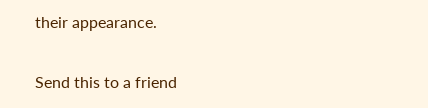their appearance.

Send this to a friend